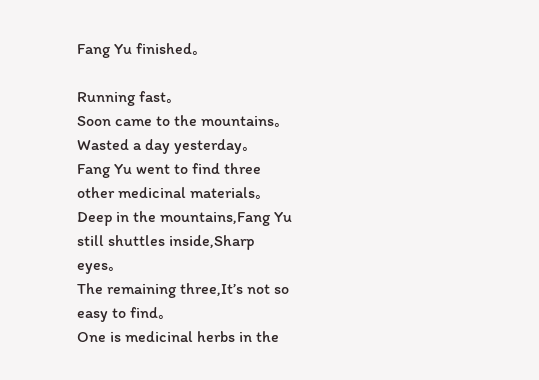Fang Yu finished。

Running fast。
Soon came to the mountains。
Wasted a day yesterday。
Fang Yu went to find three other medicinal materials。
Deep in the mountains,Fang Yu still shuttles inside,Sharp eyes。
The remaining three,It’s not so easy to find。
One is medicinal herbs in the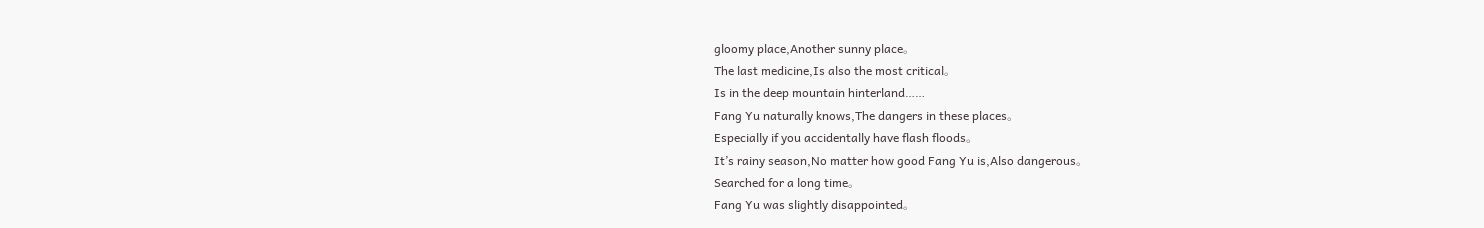gloomy place,Another sunny place。
The last medicine,Is also the most critical。
Is in the deep mountain hinterland……
Fang Yu naturally knows,The dangers in these places。
Especially if you accidentally have flash floods。
It’s rainy season,No matter how good Fang Yu is,Also dangerous。
Searched for a long time。
Fang Yu was slightly disappointed。